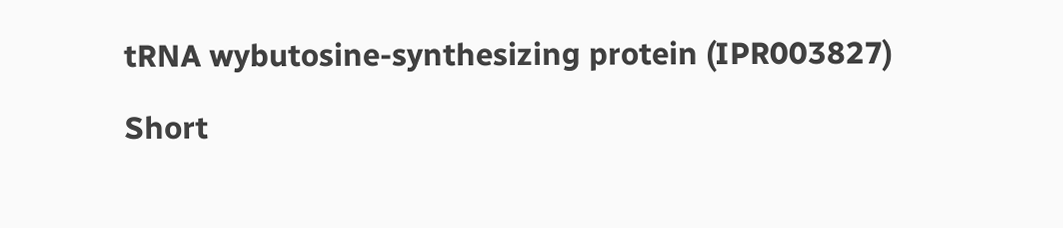tRNA wybutosine-synthesizing protein (IPR003827)

Short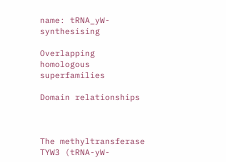name: tRNA_yW-synthesising

Overlapping homologous superfamilies

Domain relationships



The methyltransferase TYW3 (tRNA-yW-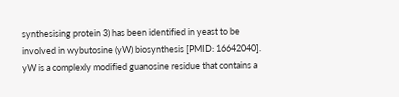synthesising protein 3) has been identified in yeast to be involved in wybutosine (yW) biosynthesis [PMID: 16642040]. yW is a complexly modified guanosine residue that contains a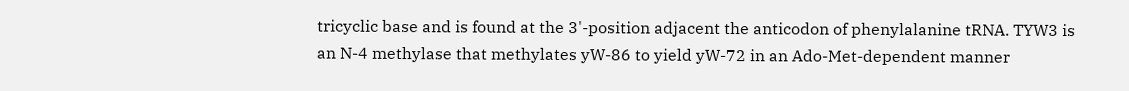tricyclic base and is found at the 3'-position adjacent the anticodon of phenylalanine tRNA. TYW3 is an N-4 methylase that methylates yW-86 to yield yW-72 in an Ado-Met-dependent manner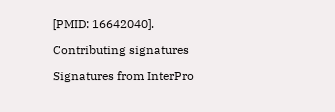[PMID: 16642040].

Contributing signatures

Signatures from InterPro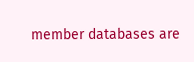member databases are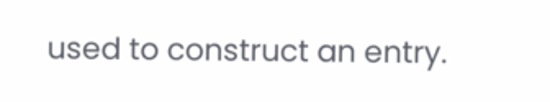used to construct an entry.